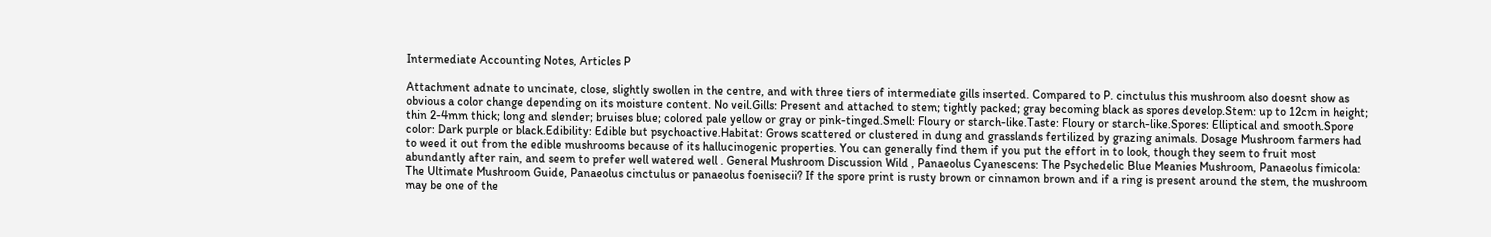Intermediate Accounting Notes, Articles P

Attachment adnate to uncinate, close, slightly swollen in the centre, and with three tiers of intermediate gills inserted. Compared to P. cinctulus this mushroom also doesnt show as obvious a color change depending on its moisture content. No veil.Gills: Present and attached to stem; tightly packed; gray becoming black as spores develop.Stem: up to 12cm in height; thin 2-4mm thick; long and slender; bruises blue; colored pale yellow or gray or pink-tinged.Smell: Floury or starch-like.Taste: Floury or starch-like.Spores: Elliptical and smooth.Spore color: Dark purple or black.Edibility: Edible but psychoactive.Habitat: Grows scattered or clustered in dung and grasslands fertilized by grazing animals. Dosage Mushroom farmers had to weed it out from the edible mushrooms because of its hallucinogenic properties. You can generally find them if you put the effort in to look, though they seem to fruit most abundantly after rain, and seem to prefer well watered well . General Mushroom Discussion Wild , Panaeolus Cyanescens: The Psychedelic Blue Meanies Mushroom, Panaeolus fimicola: The Ultimate Mushroom Guide, Panaeolus cinctulus or panaeolus foenisecii? If the spore print is rusty brown or cinnamon brown and if a ring is present around the stem, the mushroom may be one of the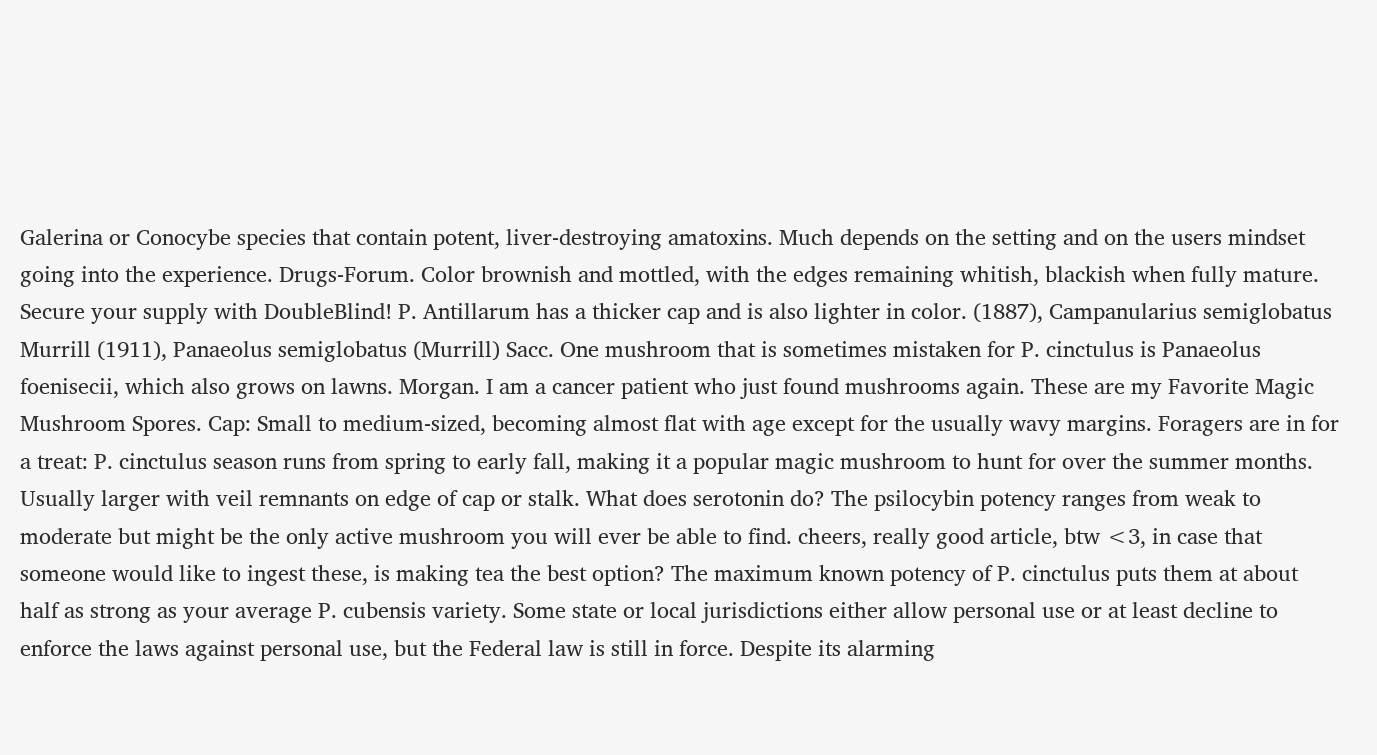Galerina or Conocybe species that contain potent, liver-destroying amatoxins. Much depends on the setting and on the users mindset going into the experience. Drugs-Forum. Color brownish and mottled, with the edges remaining whitish, blackish when fully mature. Secure your supply with DoubleBlind! P. Antillarum has a thicker cap and is also lighter in color. (1887), Campanularius semiglobatus Murrill (1911), Panaeolus semiglobatus (Murrill) Sacc. One mushroom that is sometimes mistaken for P. cinctulus is Panaeolus foenisecii, which also grows on lawns. Morgan. I am a cancer patient who just found mushrooms again. These are my Favorite Magic Mushroom Spores. Cap: Small to medium-sized, becoming almost flat with age except for the usually wavy margins. Foragers are in for a treat: P. cinctulus season runs from spring to early fall, making it a popular magic mushroom to hunt for over the summer months. Usually larger with veil remnants on edge of cap or stalk. What does serotonin do? The psilocybin potency ranges from weak to moderate but might be the only active mushroom you will ever be able to find. cheers, really good article, btw <3, in case that someone would like to ingest these, is making tea the best option? The maximum known potency of P. cinctulus puts them at about half as strong as your average P. cubensis variety. Some state or local jurisdictions either allow personal use or at least decline to enforce the laws against personal use, but the Federal law is still in force. Despite its alarming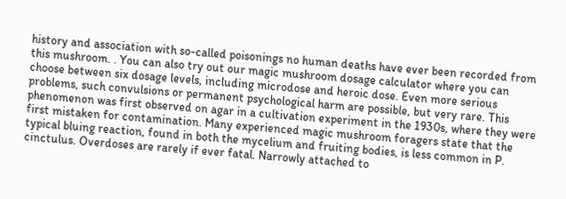history and association with so-called poisonings no human deaths have ever been recorded from this mushroom. . You can also try out our magic mushroom dosage calculator where you can choose between six dosage levels, including microdose and heroic dose. Even more serious problems, such convulsions or permanent psychological harm are possible, but very rare. This phenomenon was first observed on agar in a cultivation experiment in the 1930s, where they were first mistaken for contamination. Many experienced magic mushroom foragers state that the typical bluing reaction, found in both the mycelium and fruiting bodies, is less common in P. cinctulus. Overdoses are rarely if ever fatal. Narrowly attached to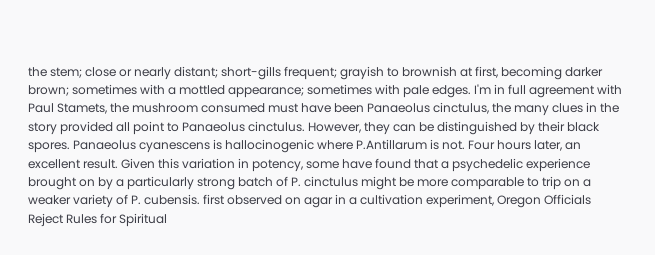the stem; close or nearly distant; short-gills frequent; grayish to brownish at first, becoming darker brown; sometimes with a mottled appearance; sometimes with pale edges. I'm in full agreement with Paul Stamets, the mushroom consumed must have been Panaeolus cinctulus, the many clues in the story provided all point to Panaeolus cinctulus. However, they can be distinguished by their black spores. Panaeolus cyanescens is hallocinogenic where P.Antillarum is not. Four hours later, an excellent result. Given this variation in potency, some have found that a psychedelic experience brought on by a particularly strong batch of P. cinctulus might be more comparable to trip on a weaker variety of P. cubensis. first observed on agar in a cultivation experiment, Oregon Officials Reject Rules for Spiritual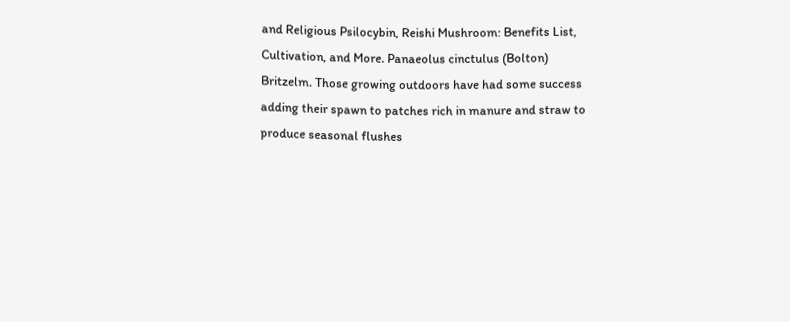and Religious Psilocybin, Reishi Mushroom: Benefits List, Cultivation, and More. Panaeolus cinctulus (Bolton) Britzelm. Those growing outdoors have had some success adding their spawn to patches rich in manure and straw to produce seasonal flushes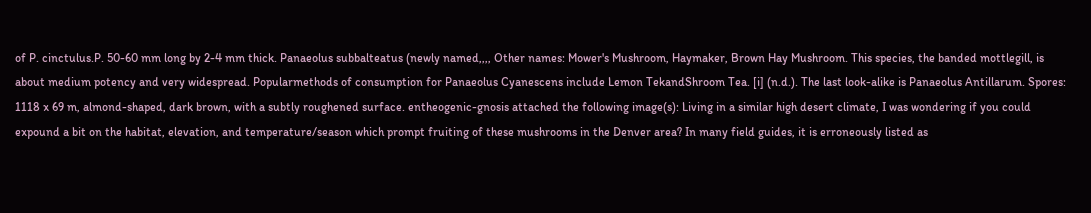of P. cinctulus.P. 50-60 mm long by 2-4 mm thick. Panaeolus subbalteatus (newly named,,,, Other names: Mower's Mushroom, Haymaker, Brown Hay Mushroom. This species, the banded mottlegill, is about medium potency and very widespread. Popularmethods of consumption for Panaeolus Cyanescens include Lemon TekandShroom Tea. [i] (n.d.). The last look-alike is Panaeolus Antillarum. Spores: 1118 x 69 m, almond-shaped, dark brown, with a subtly roughened surface. entheogenic-gnosis attached the following image(s): Living in a similar high desert climate, I was wondering if you could expound a bit on the habitat, elevation, and temperature/season which prompt fruiting of these mushrooms in the Denver area? In many field guides, it is erroneously listed as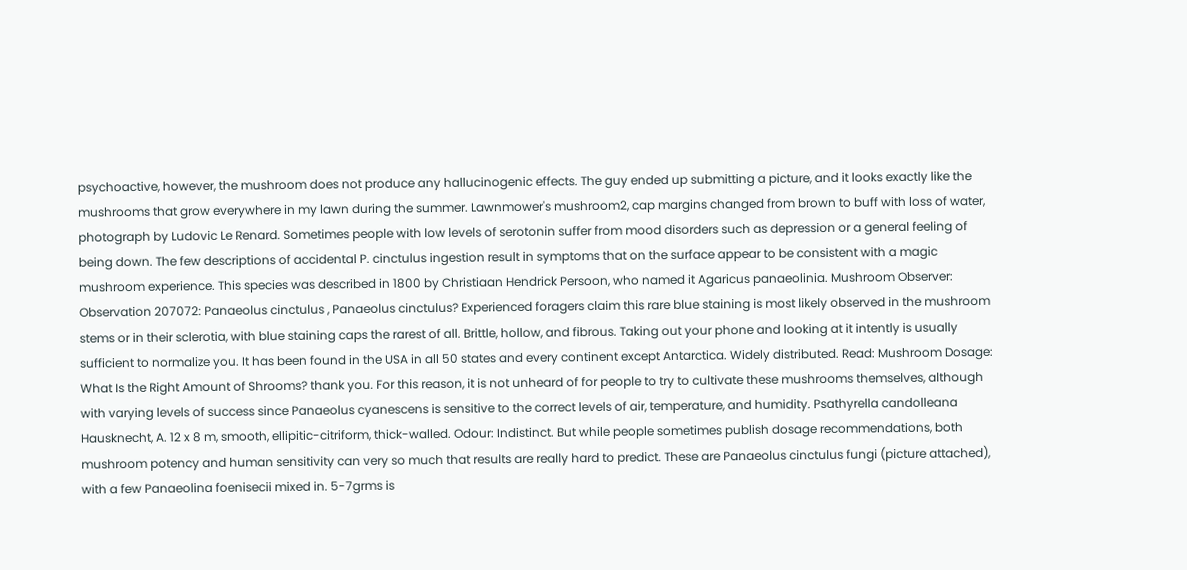psychoactive, however, the mushroom does not produce any hallucinogenic effects. The guy ended up submitting a picture, and it looks exactly like the mushrooms that grow everywhere in my lawn during the summer. Lawnmower's mushroom2, cap margins changed from brown to buff with loss of water, photograph by Ludovic Le Renard. Sometimes people with low levels of serotonin suffer from mood disorders such as depression or a general feeling of being down. The few descriptions of accidental P. cinctulus ingestion result in symptoms that on the surface appear to be consistent with a magic mushroom experience. This species was described in 1800 by Christiaan Hendrick Persoon, who named it Agaricus panaeolinia. Mushroom Observer: Observation 207072: Panaeolus cinctulus , Panaeolus cinctulus? Experienced foragers claim this rare blue staining is most likely observed in the mushroom stems or in their sclerotia, with blue staining caps the rarest of all. Brittle, hollow, and fibrous. Taking out your phone and looking at it intently is usually sufficient to normalize you. It has been found in the USA in all 50 states and every continent except Antarctica. Widely distributed. Read: Mushroom Dosage: What Is the Right Amount of Shrooms? thank you. For this reason, it is not unheard of for people to try to cultivate these mushrooms themselves, although with varying levels of success since Panaeolus cyanescens is sensitive to the correct levels of air, temperature, and humidity. Psathyrella candolleana Hausknecht, A. 12 x 8 m, smooth, ellipitic-citriform, thick-walled. Odour: Indistinct. But while people sometimes publish dosage recommendations, both mushroom potency and human sensitivity can very so much that results are really hard to predict. These are Panaeolus cinctulus fungi (picture attached), with a few Panaeolina foenisecii mixed in. 5-7grms is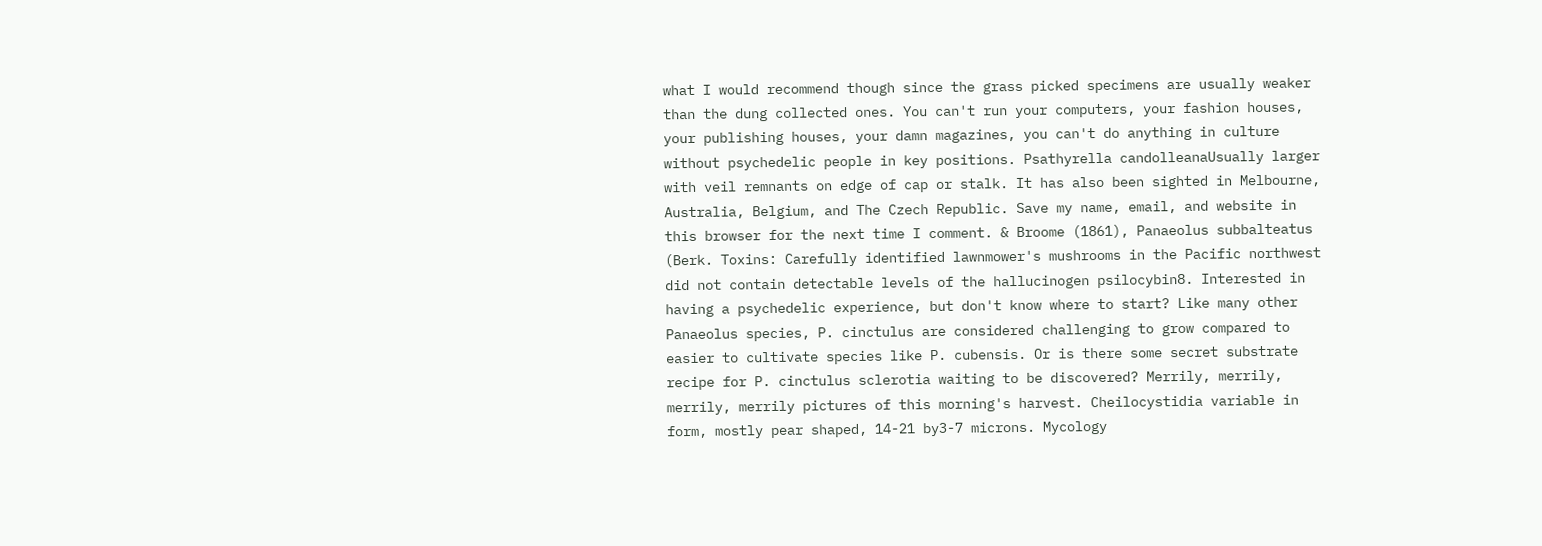what I would recommend though since the grass picked specimens are usually weaker than the dung collected ones. You can't run your computers, your fashion houses, your publishing houses, your damn magazines, you can't do anything in culture without psychedelic people in key positions. Psathyrella candolleanaUsually larger with veil remnants on edge of cap or stalk. It has also been sighted in Melbourne, Australia, Belgium, and The Czech Republic. Save my name, email, and website in this browser for the next time I comment. & Broome (1861), Panaeolus subbalteatus (Berk. Toxins: Carefully identified lawnmower's mushrooms in the Pacific northwest did not contain detectable levels of the hallucinogen psilocybin8. Interested in having a psychedelic experience, but don't know where to start? Like many other Panaeolus species, P. cinctulus are considered challenging to grow compared to easier to cultivate species like P. cubensis. Or is there some secret substrate recipe for P. cinctulus sclerotia waiting to be discovered? Merrily, merrily, merrily, merrily pictures of this morning's harvest. Cheilocystidia variable in form, mostly pear shaped, 14-21 by3-7 microns. Mycology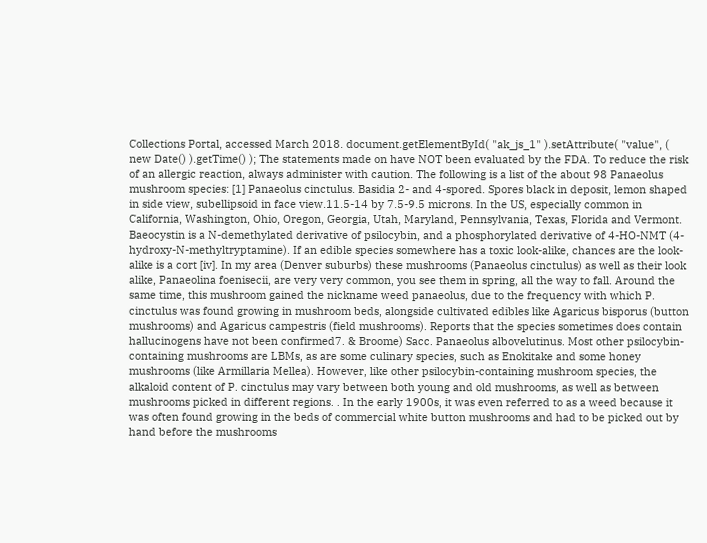Collections Portal, accessed March 2018. document.getElementById( "ak_js_1" ).setAttribute( "value", ( new Date() ).getTime() ); The statements made on have NOT been evaluated by the FDA. To reduce the risk of an allergic reaction, always administer with caution. The following is a list of the about 98 Panaeolus mushroom species: [1] Panaeolus cinctulus. Basidia 2- and 4-spored. Spores black in deposit, lemon shaped in side view, subellipsoid in face view.11.5-14 by 7.5-9.5 microns. In the US, especially common in California, Washington, Ohio, Oregon, Georgia, Utah, Maryland, Pennsylvania, Texas, Florida and Vermont. Baeocystin is a N-demethylated derivative of psilocybin, and a phosphorylated derivative of 4-HO-NMT (4-hydroxy-N-methyltryptamine). If an edible species somewhere has a toxic look-alike, chances are the look-alike is a cort [iv]. In my area (Denver suburbs) these mushrooms (Panaeolus cinctulus) as well as their look alike, Panaeolina foenisecii, are very very common, you see them in spring, all the way to fall. Around the same time, this mushroom gained the nickname weed panaeolus, due to the frequency with which P. cinctulus was found growing in mushroom beds, alongside cultivated edibles like Agaricus bisporus (button mushrooms) and Agaricus campestris (field mushrooms). Reports that the species sometimes does contain hallucinogens have not been confirmed7. & Broome) Sacc. Panaeolus albovelutinus. Most other psilocybin-containing mushrooms are LBMs, as are some culinary species, such as Enokitake and some honey mushrooms (like Armillaria Mellea). However, like other psilocybin-containing mushroom species, the alkaloid content of P. cinctulus may vary between both young and old mushrooms, as well as between mushrooms picked in different regions. . In the early 1900s, it was even referred to as a weed because it was often found growing in the beds of commercial white button mushrooms and had to be picked out by hand before the mushrooms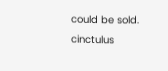could be sold. cinctulus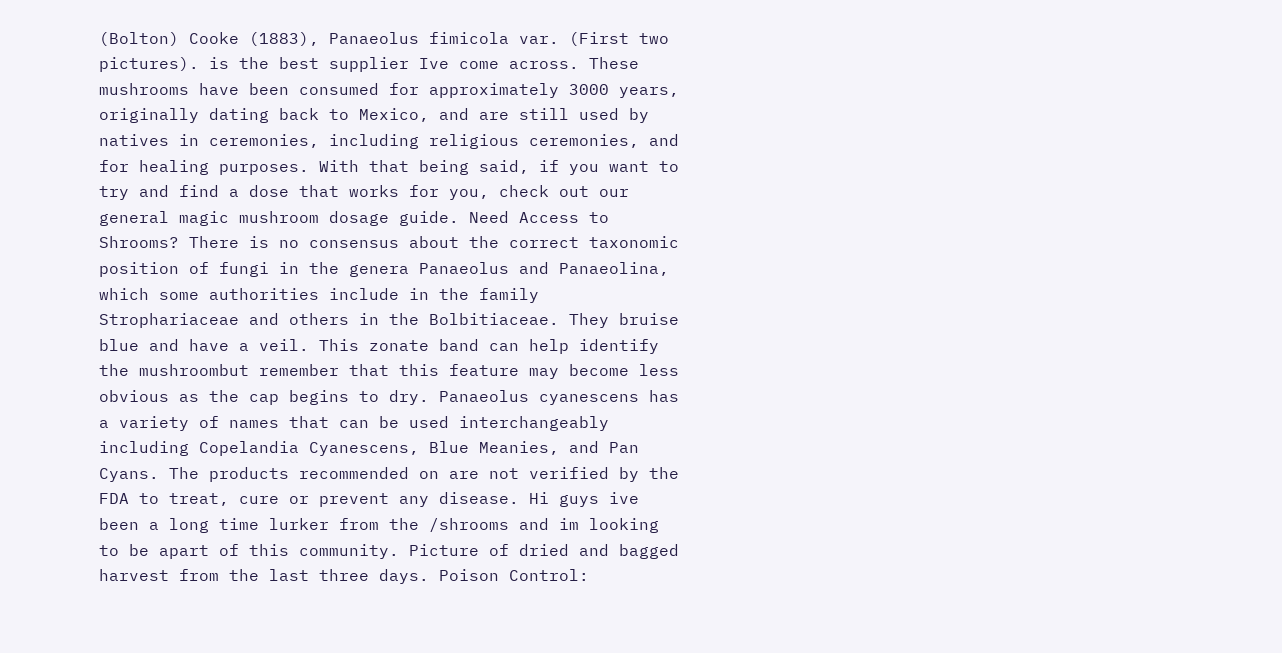(Bolton) Cooke (1883), Panaeolus fimicola var. (First two pictures). is the best supplier Ive come across. These mushrooms have been consumed for approximately 3000 years, originally dating back to Mexico, and are still used by natives in ceremonies, including religious ceremonies, and for healing purposes. With that being said, if you want to try and find a dose that works for you, check out our general magic mushroom dosage guide. Need Access to Shrooms? There is no consensus about the correct taxonomic position of fungi in the genera Panaeolus and Panaeolina, which some authorities include in the family Strophariaceae and others in the Bolbitiaceae. They bruise blue and have a veil. This zonate band can help identify the mushroombut remember that this feature may become less obvious as the cap begins to dry. Panaeolus cyanescens has a variety of names that can be used interchangeably including Copelandia Cyanescens, Blue Meanies, and Pan Cyans. The products recommended on are not verified by the FDA to treat, cure or prevent any disease. Hi guys ive been a long time lurker from the /shrooms and im looking to be apart of this community. Picture of dried and bagged harvest from the last three days. Poison Control: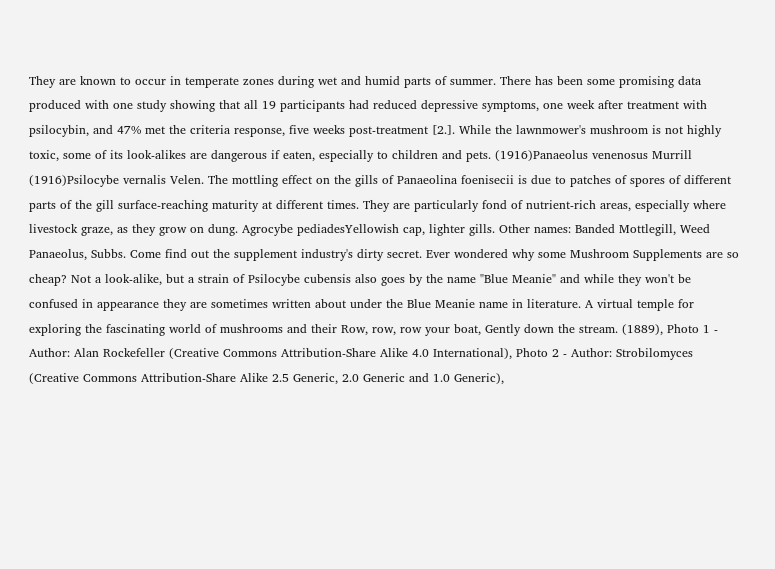They are known to occur in temperate zones during wet and humid parts of summer. There has been some promising data produced with one study showing that all 19 participants had reduced depressive symptoms, one week after treatment with psilocybin, and 47% met the criteria response, five weeks post-treatment [2.]. While the lawnmower's mushroom is not highly toxic, some of its look-alikes are dangerous if eaten, especially to children and pets. (1916)Panaeolus venenosus Murrill (1916)Psilocybe vernalis Velen. The mottling effect on the gills of Panaeolina foenisecii is due to patches of spores of different parts of the gill surface-reaching maturity at different times. They are particularly fond of nutrient-rich areas, especially where livestock graze, as they grow on dung. Agrocybe pediadesYellowish cap, lighter gills. Other names: Banded Mottlegill, Weed Panaeolus, Subbs. Come find out the supplement industry's dirty secret. Ever wondered why some Mushroom Supplements are so cheap? Not a look-alike, but a strain of Psilocybe cubensis also goes by the name "Blue Meanie" and while they won't be confused in appearance they are sometimes written about under the Blue Meanie name in literature. A virtual temple for exploring the fascinating world of mushrooms and their Row, row, row your boat, Gently down the stream. (1889), Photo 1 - Author: Alan Rockefeller (Creative Commons Attribution-Share Alike 4.0 International), Photo 2 - Author: Strobilomyces (Creative Commons Attribution-Share Alike 2.5 Generic, 2.0 Generic and 1.0 Generic),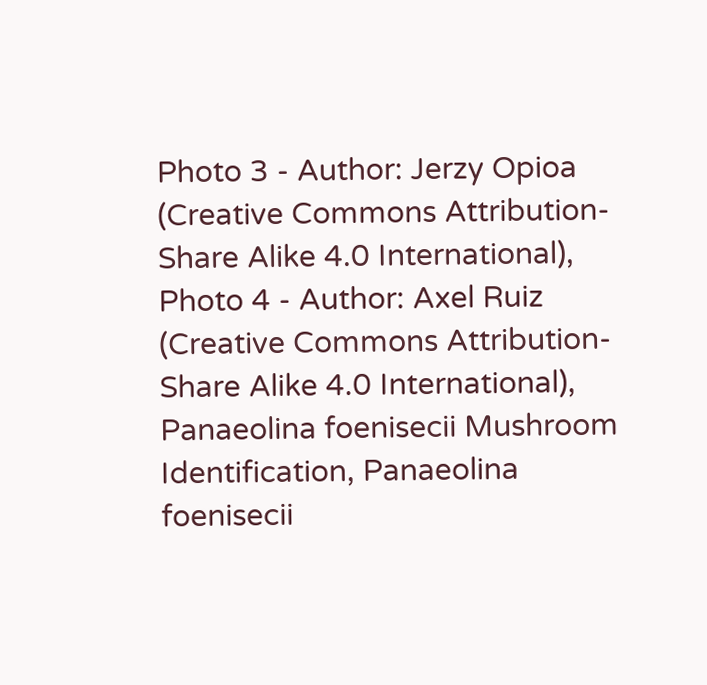Photo 3 - Author: Jerzy Opioa (Creative Commons Attribution-Share Alike 4.0 International), Photo 4 - Author: Axel Ruiz (Creative Commons Attribution-Share Alike 4.0 International), Panaeolina foenisecii Mushroom Identification, Panaeolina foenisecii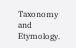Taxonomy and Etymology.